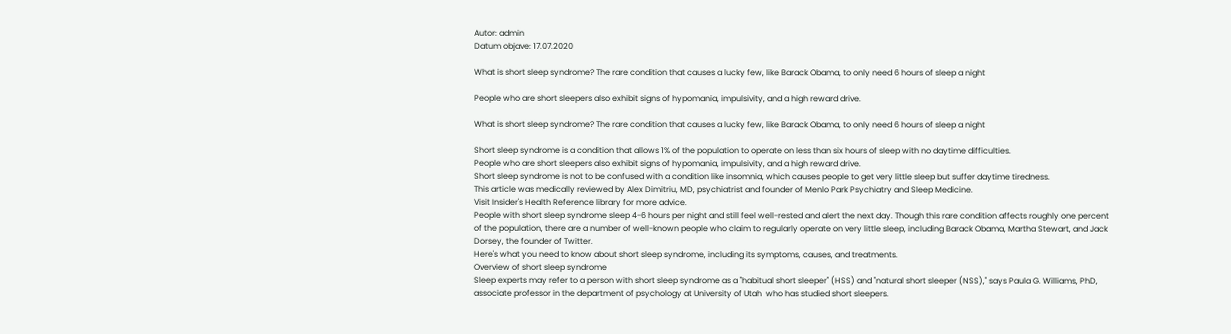Autor: admin
Datum objave: 17.07.2020

What is short sleep syndrome? The rare condition that causes a lucky few, like Barack Obama, to only need 6 hours of sleep a night

People who are short sleepers also exhibit signs of hypomania, impulsivity, and a high reward drive.

What is short sleep syndrome? The rare condition that causes a lucky few, like Barack Obama, to only need 6 hours of sleep a night

Short sleep syndrome is a condition that allows 1% of the population to operate on less than six hours of sleep with no daytime difficulties.
People who are short sleepers also exhibit signs of hypomania, impulsivity, and a high reward drive.
Short sleep syndrome is not to be confused with a condition like insomnia, which causes people to get very little sleep but suffer daytime tiredness.
This article was medically reviewed by Alex Dimitriu, MD, psychiatrist and founder of Menlo Park Psychiatry and Sleep Medicine.
Visit Insider's Health Reference library for more advice.
People with short sleep syndrome sleep 4-6 hours per night and still feel well-rested and alert the next day. Though this rare condition affects roughly one percent of the population, there are a number of well-known people who claim to regularly operate on very little sleep, including Barack Obama, Martha Stewart, and Jack Dorsey, the founder of Twitter.
Here's what you need to know about short sleep syndrome, including its symptoms, causes, and treatments.
Overview of short sleep syndrome
Sleep experts may refer to a person with short sleep syndrome as a "habitual short sleeper" (HSS) and "natural short sleeper (NSS)," says Paula G. Williams, PhD, associate professor in the department of psychology at University of Utah  who has studied short sleepers.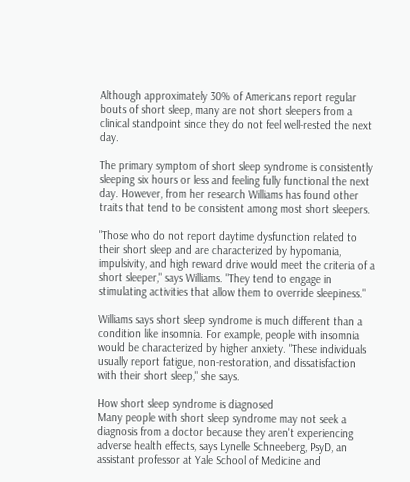Although approximately 30% of Americans report regular bouts of short sleep, many are not short sleepers from a clinical standpoint since they do not feel well-rested the next day.

The primary symptom of short sleep syndrome is consistently sleeping six hours or less and feeling fully functional the next day. However, from her research Williams has found other traits that tend to be consistent among most short sleepers.

"Those who do not report daytime dysfunction related to their short sleep and are characterized by hypomania, impulsivity, and high reward drive would meet the criteria of a short sleeper," says Williams. "They tend to engage in stimulating activities that allow them to override sleepiness."

Williams says short sleep syndrome is much different than a condition like insomnia. For example, people with insomnia would be characterized by higher anxiety. "These individuals usually report fatigue, non-restoration, and dissatisfaction with their short sleep," she says.

How short sleep syndrome is diagnosed
Many people with short sleep syndrome may not seek a diagnosis from a doctor because they aren't experiencing adverse health effects, says Lynelle Schneeberg, PsyD, an assistant professor at Yale School of Medicine and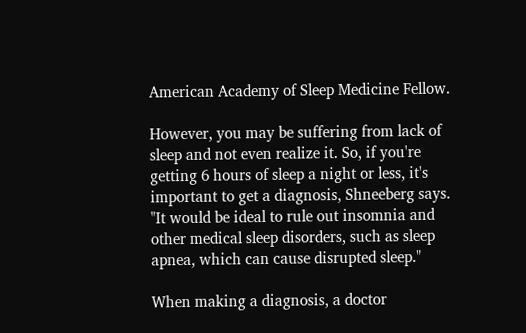American Academy of Sleep Medicine Fellow.

However, you may be suffering from lack of sleep and not even realize it. So, if you're getting 6 hours of sleep a night or less, it's important to get a diagnosis, Shneeberg says. "It would be ideal to rule out insomnia and other medical sleep disorders, such as sleep apnea, which can cause disrupted sleep."

When making a diagnosis, a doctor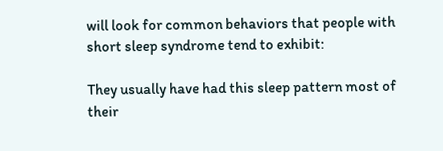will look for common behaviors that people with short sleep syndrome tend to exhibit:

They usually have had this sleep pattern most of their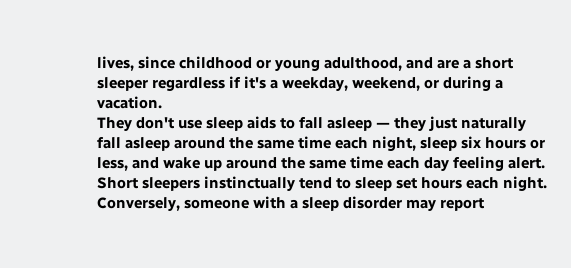lives, since childhood or young adulthood, and are a short sleeper regardless if it's a weekday, weekend, or during a vacation.
They don't use sleep aids to fall asleep — they just naturally fall asleep around the same time each night, sleep six hours or less, and wake up around the same time each day feeling alert.
Short sleepers instinctually tend to sleep set hours each night. Conversely, someone with a sleep disorder may report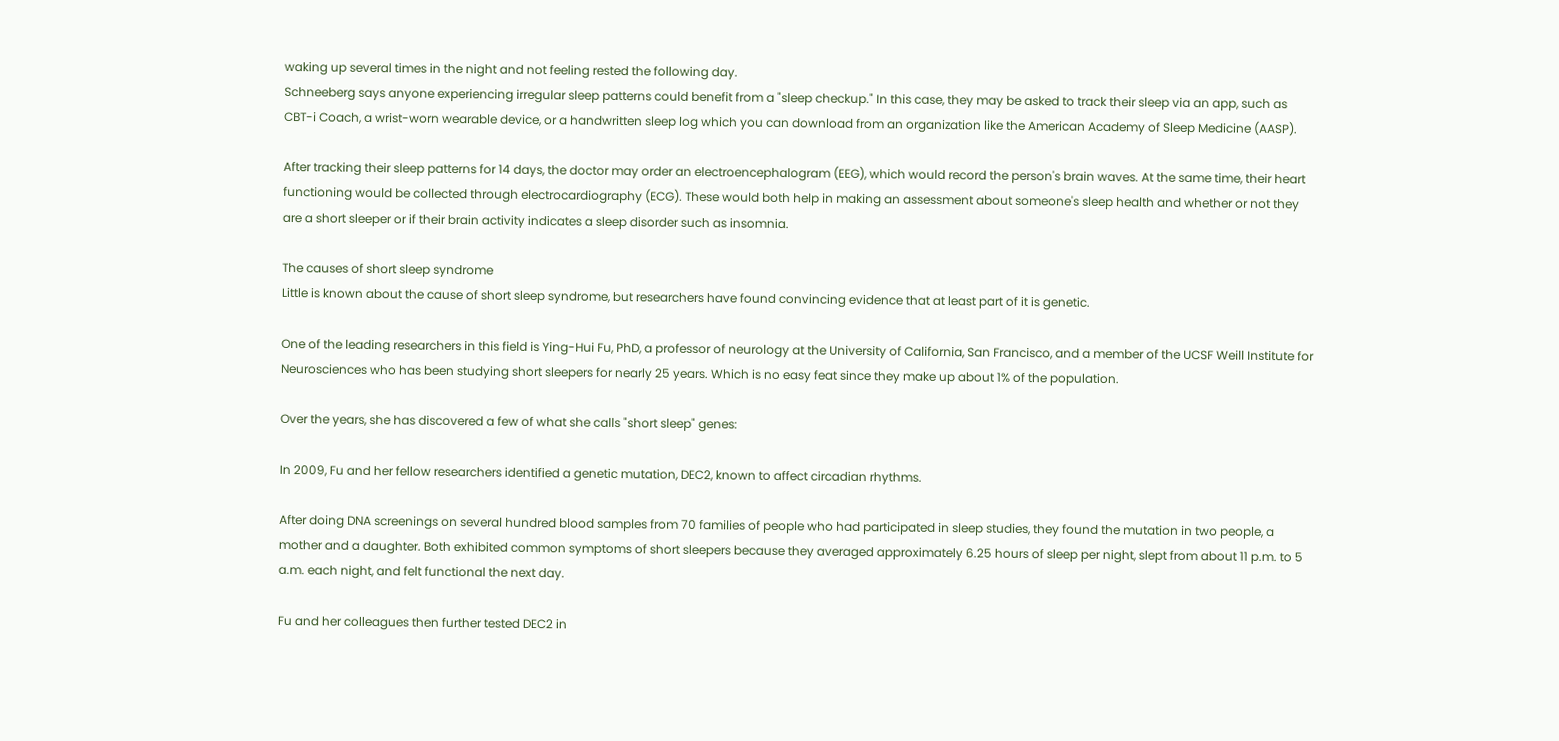waking up several times in the night and not feeling rested the following day.
Schneeberg says anyone experiencing irregular sleep patterns could benefit from a "sleep checkup." In this case, they may be asked to track their sleep via an app, such as CBT-i Coach, a wrist-worn wearable device, or a handwritten sleep log which you can download from an organization like the American Academy of Sleep Medicine (AASP).

After tracking their sleep patterns for 14 days, the doctor may order an electroencephalogram (EEG), which would record the person's brain waves. At the same time, their heart functioning would be collected through electrocardiography (ECG). These would both help in making an assessment about someone's sleep health and whether or not they are a short sleeper or if their brain activity indicates a sleep disorder such as insomnia.

The causes of short sleep syndrome
Little is known about the cause of short sleep syndrome, but researchers have found convincing evidence that at least part of it is genetic.

One of the leading researchers in this field is Ying-Hui Fu, PhD, a professor of neurology at the University of California, San Francisco, and a member of the UCSF Weill Institute for Neurosciences who has been studying short sleepers for nearly 25 years. Which is no easy feat since they make up about 1% of the population.

Over the years, she has discovered a few of what she calls "short sleep" genes:

In 2009, Fu and her fellow researchers identified a genetic mutation, DEC2, known to affect circadian rhythms.

After doing DNA screenings on several hundred blood samples from 70 families of people who had participated in sleep studies, they found the mutation in two people, a mother and a daughter. Both exhibited common symptoms of short sleepers because they averaged approximately 6.25 hours of sleep per night, slept from about 11 p.m. to 5 a.m. each night, and felt functional the next day.

Fu and her colleagues then further tested DEC2 in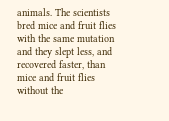animals. The scientists bred mice and fruit flies with the same mutation and they slept less, and recovered faster, than mice and fruit flies without the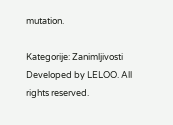mutation.

Kategorije: Zanimljivosti
Developed by LELOO. All rights reserved.